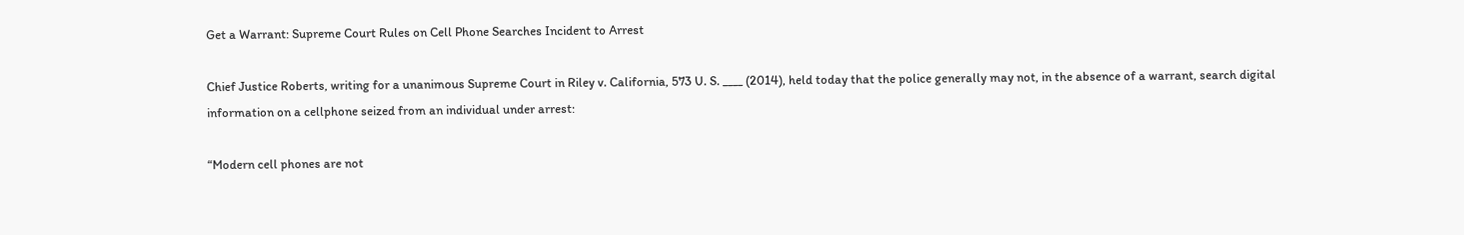Get a Warrant: Supreme Court Rules on Cell Phone Searches Incident to Arrest

Chief Justice Roberts, writing for a unanimous Supreme Court in Riley v. California, 573 U. S. ____ (2014), held today that the police generally may not, in the absence of a warrant, search digital information on a cellphone seized from an individual under arrest:

“Modern cell phones are not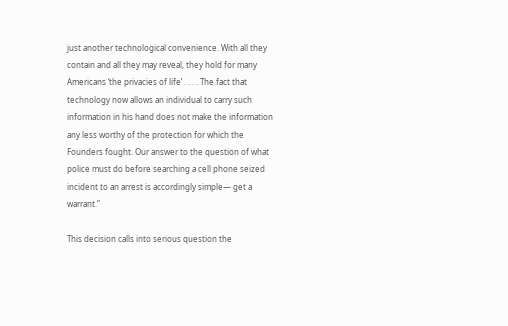just another technological convenience. With all they contain and all they may reveal, they hold for many Americans ‘the privacies of life’ . . . . The fact that technology now allows an individual to carry such information in his hand does not make the information any less worthy of the protection for which the Founders fought. Our answer to the question of what police must do before searching a cell phone seized incident to an arrest is accordingly simple— get a warrant.”

This decision calls into serious question the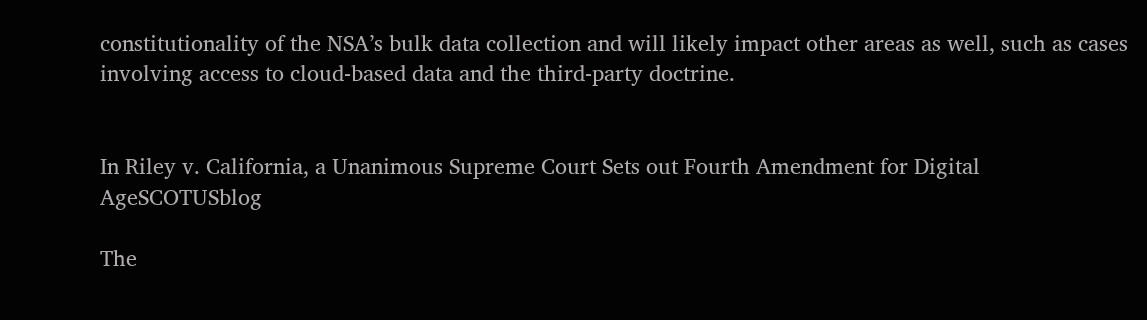constitutionality of the NSA’s bulk data collection and will likely impact other areas as well, such as cases involving access to cloud-based data and the third-party doctrine.


In Riley v. California, a Unanimous Supreme Court Sets out Fourth Amendment for Digital AgeSCOTUSblog

The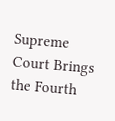Supreme Court Brings the Fourth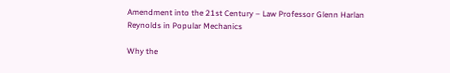Amendment into the 21st Century – Law Professor Glenn Harlan Reynolds in Popular Mechanics

Why the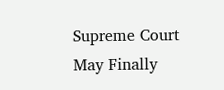Supreme Court May Finally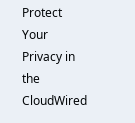Protect Your Privacy in the CloudWired